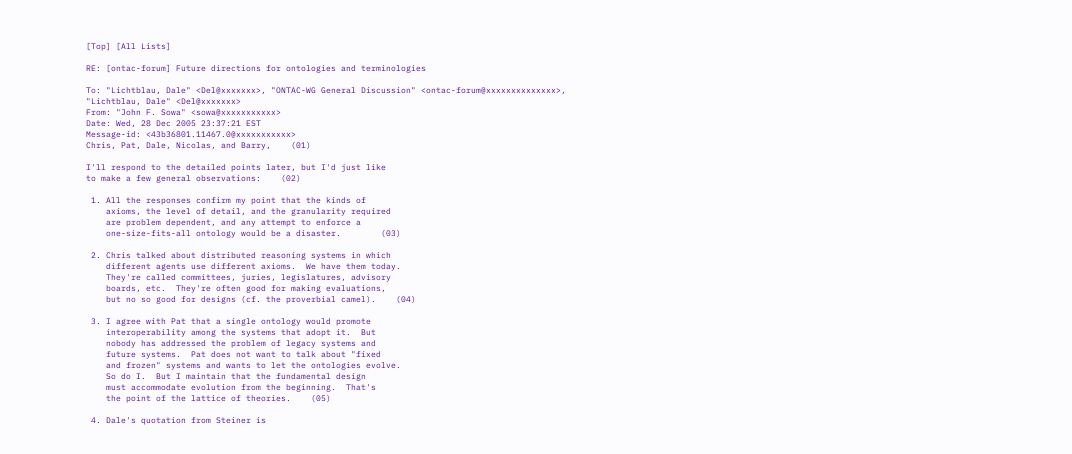[Top] [All Lists]

RE: [ontac-forum] Future directions for ontologies and terminologies

To: "Lichtblau, Dale" <Del@xxxxxxx>, "ONTAC-WG General Discussion" <ontac-forum@xxxxxxxxxxxxxx>, "Lichtblau, Dale" <Del@xxxxxxx>
From: "John F. Sowa" <sowa@xxxxxxxxxxx>
Date: Wed, 28 Dec 2005 23:37:21 EST
Message-id: <43b36801.11467.0@xxxxxxxxxxx>
Chris, Pat, Dale, Nicolas, and Barry,    (01)

I'll respond to the detailed points later, but I'd just like
to make a few general observations:    (02)

 1. All the responses confirm my point that the kinds of
    axioms, the level of detail, and the granularity required
    are problem dependent, and any attempt to enforce a
    one-size-fits-all ontology would be a disaster.        (03)

 2. Chris talked about distributed reasoning systems in which
    different agents use different axioms.  We have them today.
    They're called committees, juries, legislatures, advisory
    boards, etc.  They're often good for making evaluations,
    but no so good for designs (cf. the proverbial camel).    (04)

 3. I agree with Pat that a single ontology would promote
    interoperability among the systems that adopt it.  But
    nobody has addressed the problem of legacy systems and
    future systems.  Pat does not want to talk about "fixed
    and frozen" systems and wants to let the ontologies evolve.
    So do I.  But I maintain that the fundamental design
    must accommodate evolution from the beginning.  That's
    the point of the lattice of theories.    (05)

 4. Dale's quotation from Steiner is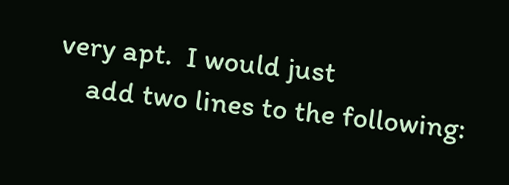very apt.  I would just
    add two lines to the following: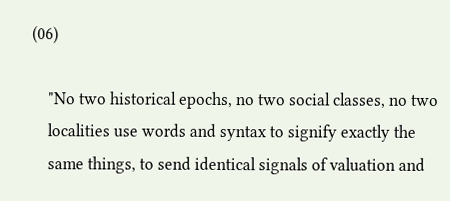(06)

    "No two historical epochs, no two social classes, no two
    localities use words and syntax to signify exactly the
    same things, to send identical signals of valuation and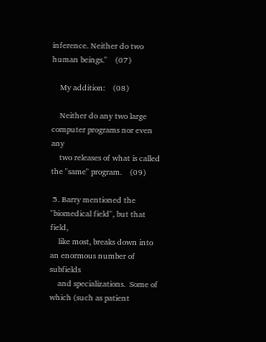inference. Neither do two human beings."    (07)

    My addition:    (08)

    Neither do any two large computer programs nor even any
    two releases of what is called the "same" program.    (09)

 5. Barry mentioned the "biomedical field", but that field,
    like most, breaks down into an enormous number of subfields
    and specializations.  Some of which (such as patient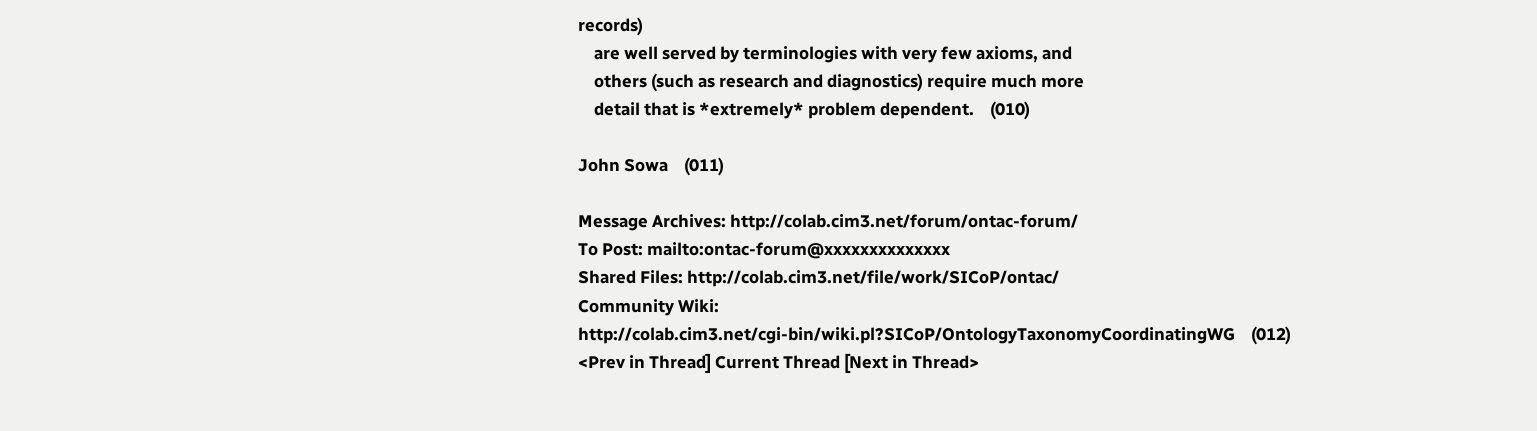records)
    are well served by terminologies with very few axioms, and
    others (such as research and diagnostics) require much more
    detail that is *extremely* problem dependent.    (010)

John Sowa    (011)

Message Archives: http://colab.cim3.net/forum/ontac-forum/
To Post: mailto:ontac-forum@xxxxxxxxxxxxxx
Shared Files: http://colab.cim3.net/file/work/SICoP/ontac/
Community Wiki:
http://colab.cim3.net/cgi-bin/wiki.pl?SICoP/OntologyTaxonomyCoordinatingWG    (012)
<Prev in Thread] Current Thread [Next in Thread>